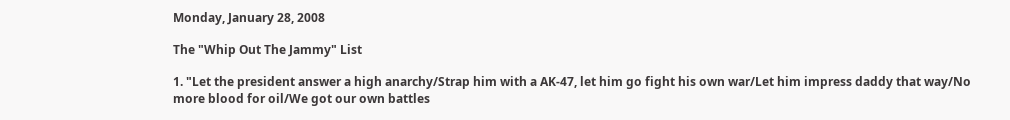Monday, January 28, 2008

The "Whip Out The Jammy" List

1. "Let the president answer a high anarchy/Strap him with a AK-47, let him go fight his own war/Let him impress daddy that way/No more blood for oil/We got our own battles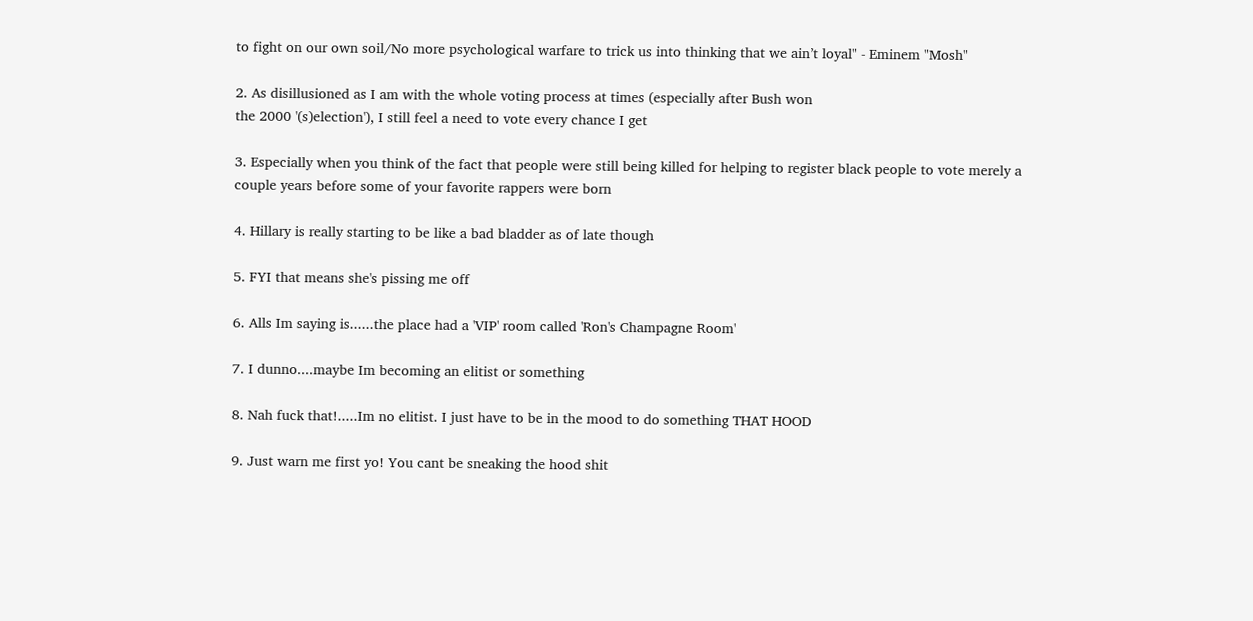to fight on our own soil/No more psychological warfare to trick us into thinking that we ain’t loyal" - Eminem "Mosh"

2. As disillusioned as I am with the whole voting process at times (especially after Bush won
the 2000 '(s)election'), I still feel a need to vote every chance I get

3. Especially when you think of the fact that people were still being killed for helping to register black people to vote merely a couple years before some of your favorite rappers were born

4. Hillary is really starting to be like a bad bladder as of late though

5. FYI that means she's pissing me off

6. Alls Im saying is......the place had a 'VIP' room called 'Ron's Champagne Room'

7. I dunno....maybe Im becoming an elitist or something

8. Nah fuck that!.....Im no elitist. I just have to be in the mood to do something THAT HOOD

9. Just warn me first yo! You cant be sneaking the hood shit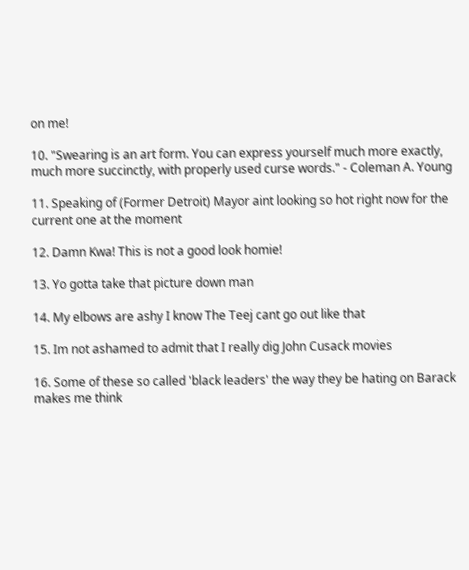on me!

10. "Swearing is an art form. You can express yourself much more exactly, much more succinctly, with properly used curse words." - Coleman A. Young

11. Speaking of (Former Detroit) Mayor aint looking so hot right now for the current one at the moment

12. Damn Kwa! This is not a good look homie!

13. Yo gotta take that picture down man

14. My elbows are ashy I know The Teej cant go out like that

15. Im not ashamed to admit that I really dig John Cusack movies

16. Some of these so called 'black leaders' the way they be hating on Barack makes me think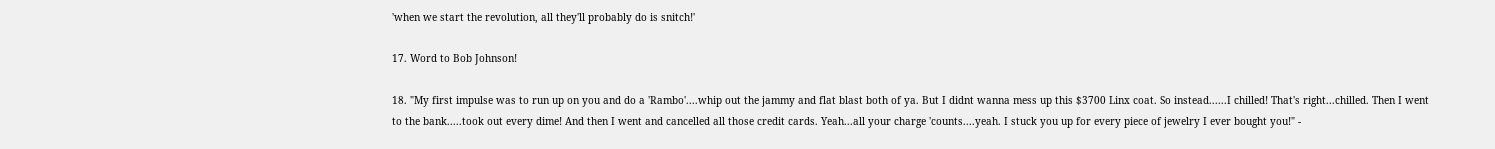'when we start the revolution, all they'll probably do is snitch!'

17. Word to Bob Johnson!

18. "My first impulse was to run up on you and do a 'Rambo'....whip out the jammy and flat blast both of ya. But I didnt wanna mess up this $3700 Linx coat. So instead......I chilled! That's right...chilled. Then I went to the bank.....took out every dime! And then I went and cancelled all those credit cards. Yeah...all your charge 'counts....yeah. I stuck you up for every piece of jewelry I ever bought you!" -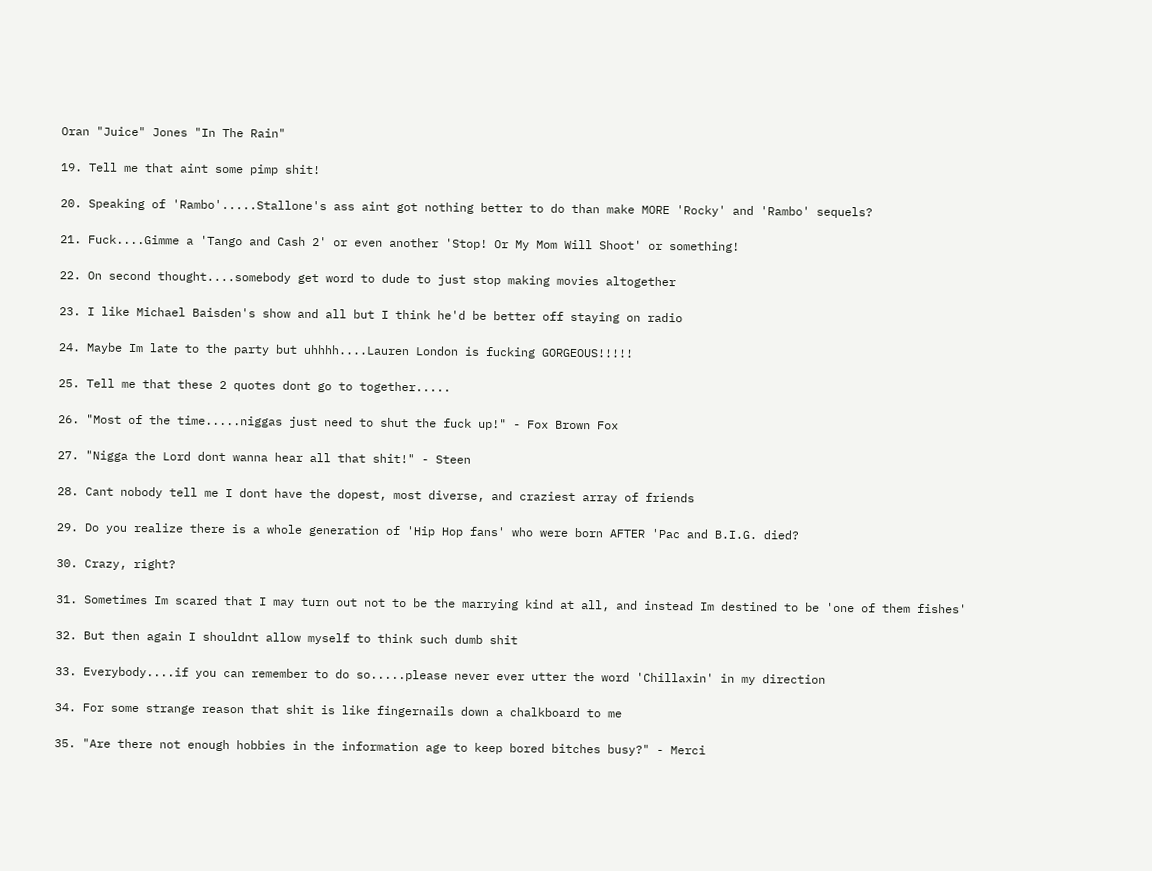Oran "Juice" Jones "In The Rain"

19. Tell me that aint some pimp shit!

20. Speaking of 'Rambo'.....Stallone's ass aint got nothing better to do than make MORE 'Rocky' and 'Rambo' sequels?

21. Fuck....Gimme a 'Tango and Cash 2' or even another 'Stop! Or My Mom Will Shoot' or something!

22. On second thought....somebody get word to dude to just stop making movies altogether

23. I like Michael Baisden's show and all but I think he'd be better off staying on radio

24. Maybe Im late to the party but uhhhh....Lauren London is fucking GORGEOUS!!!!!

25. Tell me that these 2 quotes dont go to together.....

26. "Most of the time.....niggas just need to shut the fuck up!" - Fox Brown Fox

27. "Nigga the Lord dont wanna hear all that shit!" - Steen

28. Cant nobody tell me I dont have the dopest, most diverse, and craziest array of friends

29. Do you realize there is a whole generation of 'Hip Hop fans' who were born AFTER 'Pac and B.I.G. died?

30. Crazy, right?

31. Sometimes Im scared that I may turn out not to be the marrying kind at all, and instead Im destined to be 'one of them fishes'

32. But then again I shouldnt allow myself to think such dumb shit

33. Everybody....if you can remember to do so.....please never ever utter the word 'Chillaxin' in my direction

34. For some strange reason that shit is like fingernails down a chalkboard to me

35. "Are there not enough hobbies in the information age to keep bored bitches busy?" - Merci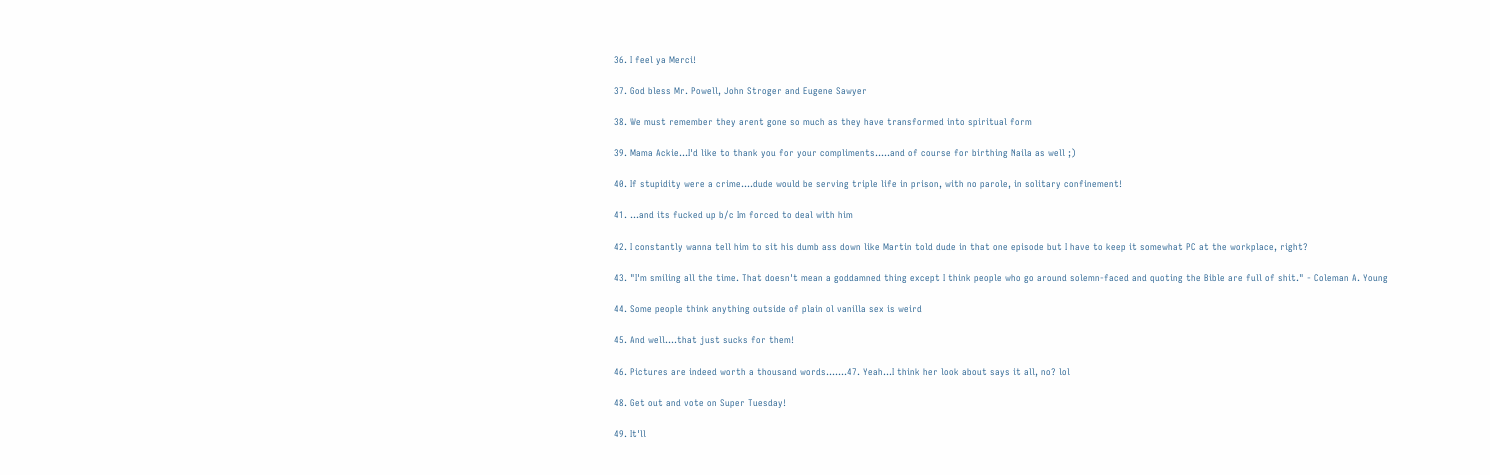36. I feel ya Merci!

37. God bless Mr. Powell, John Stroger and Eugene Sawyer

38. We must remember they arent gone so much as they have transformed into spiritual form

39. Mama Ackie...I'd like to thank you for your compliments.....and of course for birthing Naila as well ;)

40. If stupidity were a crime....dude would be serving triple life in prison, with no parole, in solitary confinement!

41. ...and its fucked up b/c Im forced to deal with him

42. I constantly wanna tell him to sit his dumb ass down like Martin told dude in that one episode but I have to keep it somewhat PC at the workplace, right?

43. "I'm smiling all the time. That doesn't mean a goddamned thing except I think people who go around solemn-faced and quoting the Bible are full of shit." - Coleman A. Young

44. Some people think anything outside of plain ol vanilla sex is weird

45. And well....that just sucks for them!

46. Pictures are indeed worth a thousand words.......47. Yeah...I think her look about says it all, no? lol

48. Get out and vote on Super Tuesday!

49. It'll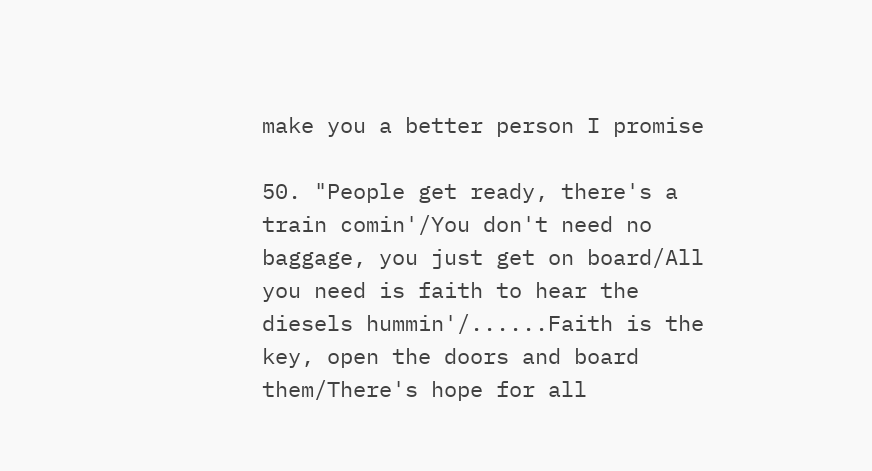make you a better person I promise

50. "People get ready, there's a train comin'/You don't need no baggage, you just get on board/All you need is faith to hear the diesels hummin'/......Faith is the key, open the doors and board them/There's hope for all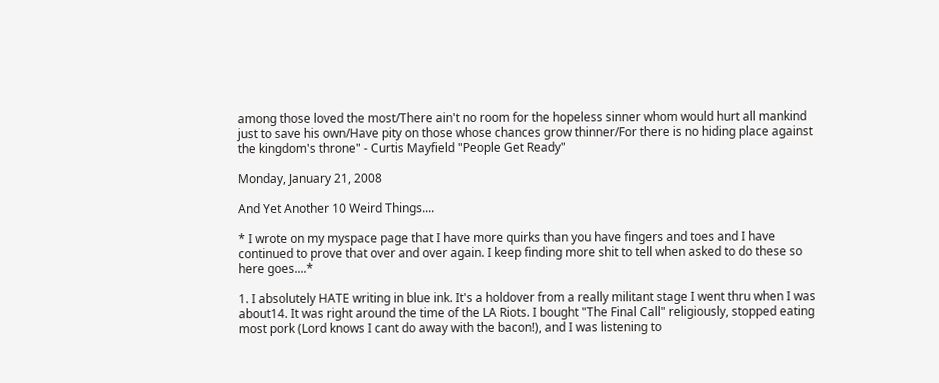among those loved the most/There ain't no room for the hopeless sinner whom would hurt all mankind just to save his own/Have pity on those whose chances grow thinner/For there is no hiding place against the kingdom's throne" - Curtis Mayfield "People Get Ready"

Monday, January 21, 2008

And Yet Another 10 Weird Things....

* I wrote on my myspace page that I have more quirks than you have fingers and toes and I have continued to prove that over and over again. I keep finding more shit to tell when asked to do these so here goes....*

1. I absolutely HATE writing in blue ink. It's a holdover from a really militant stage I went thru when I was about14. It was right around the time of the LA Riots. I bought "The Final Call" religiously, stopped eating most pork (Lord knows I cant do away with the bacon!), and I was listening to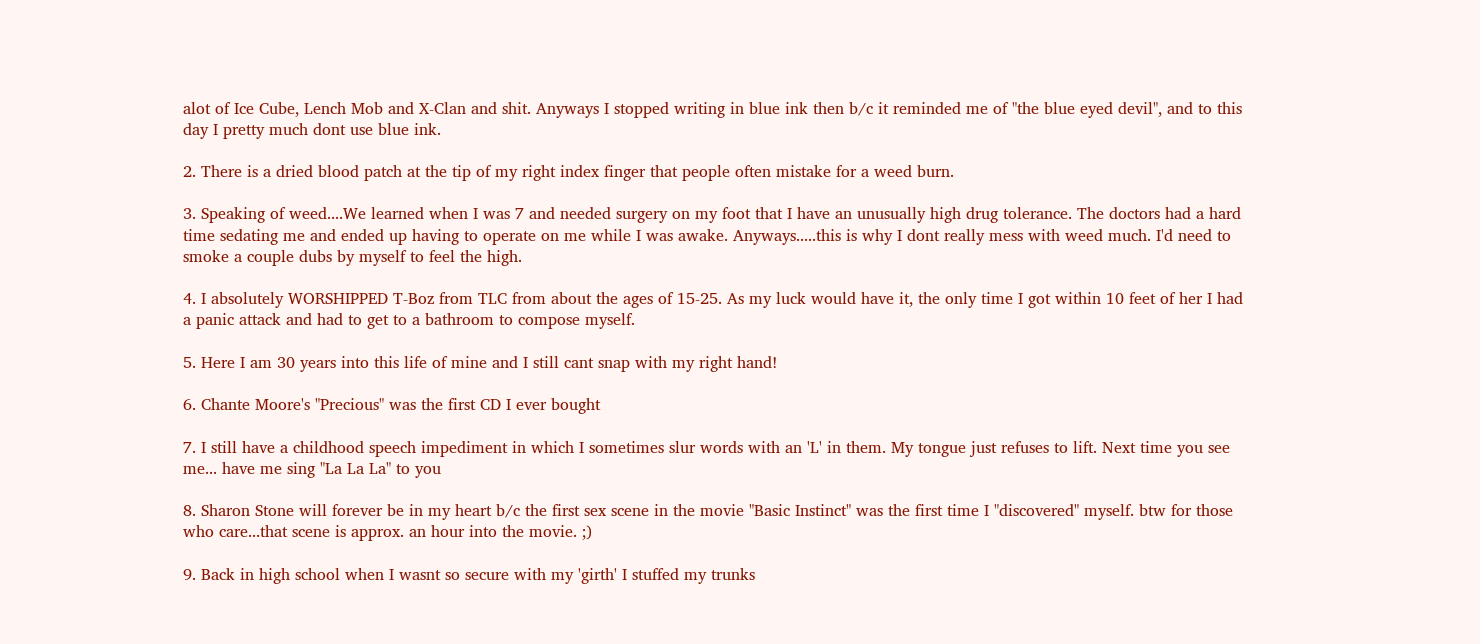alot of Ice Cube, Lench Mob and X-Clan and shit. Anyways I stopped writing in blue ink then b/c it reminded me of "the blue eyed devil", and to this day I pretty much dont use blue ink.

2. There is a dried blood patch at the tip of my right index finger that people often mistake for a weed burn.

3. Speaking of weed....We learned when I was 7 and needed surgery on my foot that I have an unusually high drug tolerance. The doctors had a hard time sedating me and ended up having to operate on me while I was awake. Anyways.....this is why I dont really mess with weed much. I'd need to smoke a couple dubs by myself to feel the high.

4. I absolutely WORSHIPPED T-Boz from TLC from about the ages of 15-25. As my luck would have it, the only time I got within 10 feet of her I had a panic attack and had to get to a bathroom to compose myself.

5. Here I am 30 years into this life of mine and I still cant snap with my right hand!

6. Chante Moore's "Precious" was the first CD I ever bought

7. I still have a childhood speech impediment in which I sometimes slur words with an 'L' in them. My tongue just refuses to lift. Next time you see me... have me sing "La La La" to you

8. Sharon Stone will forever be in my heart b/c the first sex scene in the movie "Basic Instinct" was the first time I "discovered" myself. btw for those who care...that scene is approx. an hour into the movie. ;)

9. Back in high school when I wasnt so secure with my 'girth' I stuffed my trunks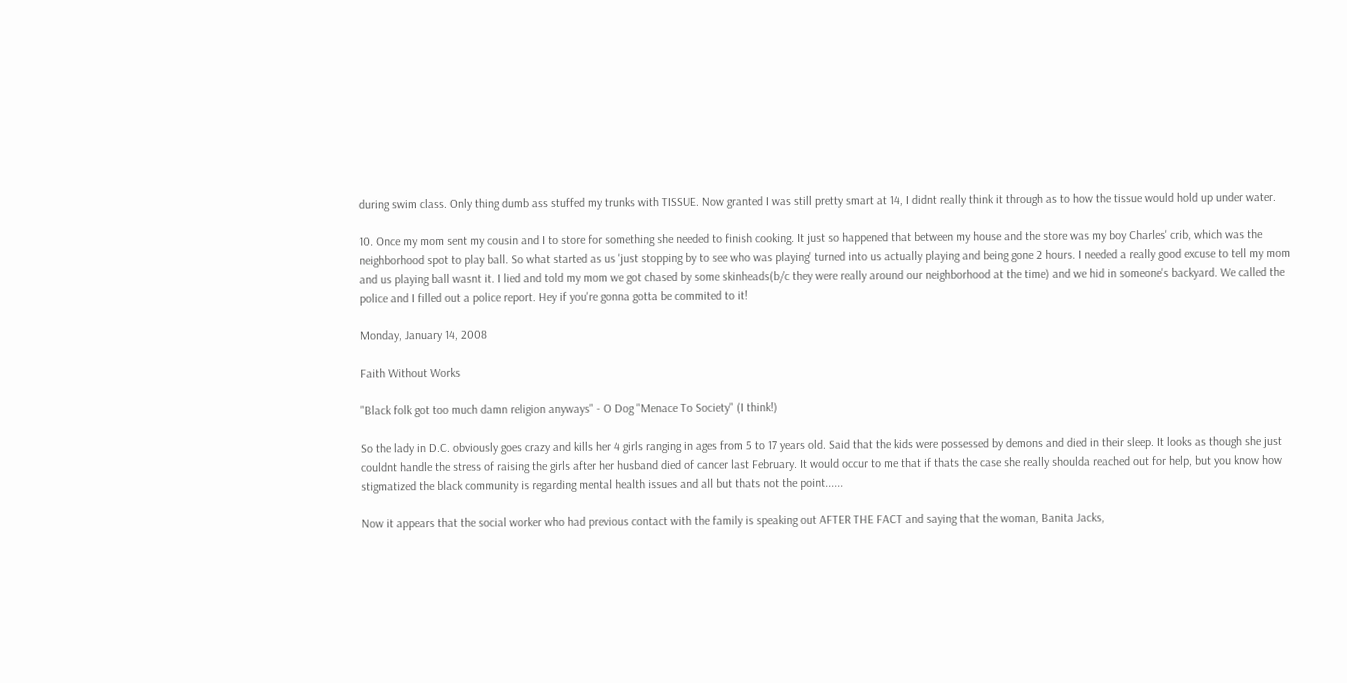during swim class. Only thing dumb ass stuffed my trunks with TISSUE. Now granted I was still pretty smart at 14, I didnt really think it through as to how the tissue would hold up under water.

10. Once my mom sent my cousin and I to store for something she needed to finish cooking. It just so happened that between my house and the store was my boy Charles' crib, which was the neighborhood spot to play ball. So what started as us 'just stopping by to see who was playing' turned into us actually playing and being gone 2 hours. I needed a really good excuse to tell my mom and us playing ball wasnt it. I lied and told my mom we got chased by some skinheads(b/c they were really around our neighborhood at the time) and we hid in someone's backyard. We called the police and I filled out a police report. Hey if you're gonna gotta be commited to it!

Monday, January 14, 2008

Faith Without Works

"Black folk got too much damn religion anyways" - O Dog "Menace To Society" (I think!)

So the lady in D.C. obviously goes crazy and kills her 4 girls ranging in ages from 5 to 17 years old. Said that the kids were possessed by demons and died in their sleep. It looks as though she just couldnt handle the stress of raising the girls after her husband died of cancer last February. It would occur to me that if thats the case she really shoulda reached out for help, but you know how stigmatized the black community is regarding mental health issues and all but thats not the point......

Now it appears that the social worker who had previous contact with the family is speaking out AFTER THE FACT and saying that the woman, Banita Jacks,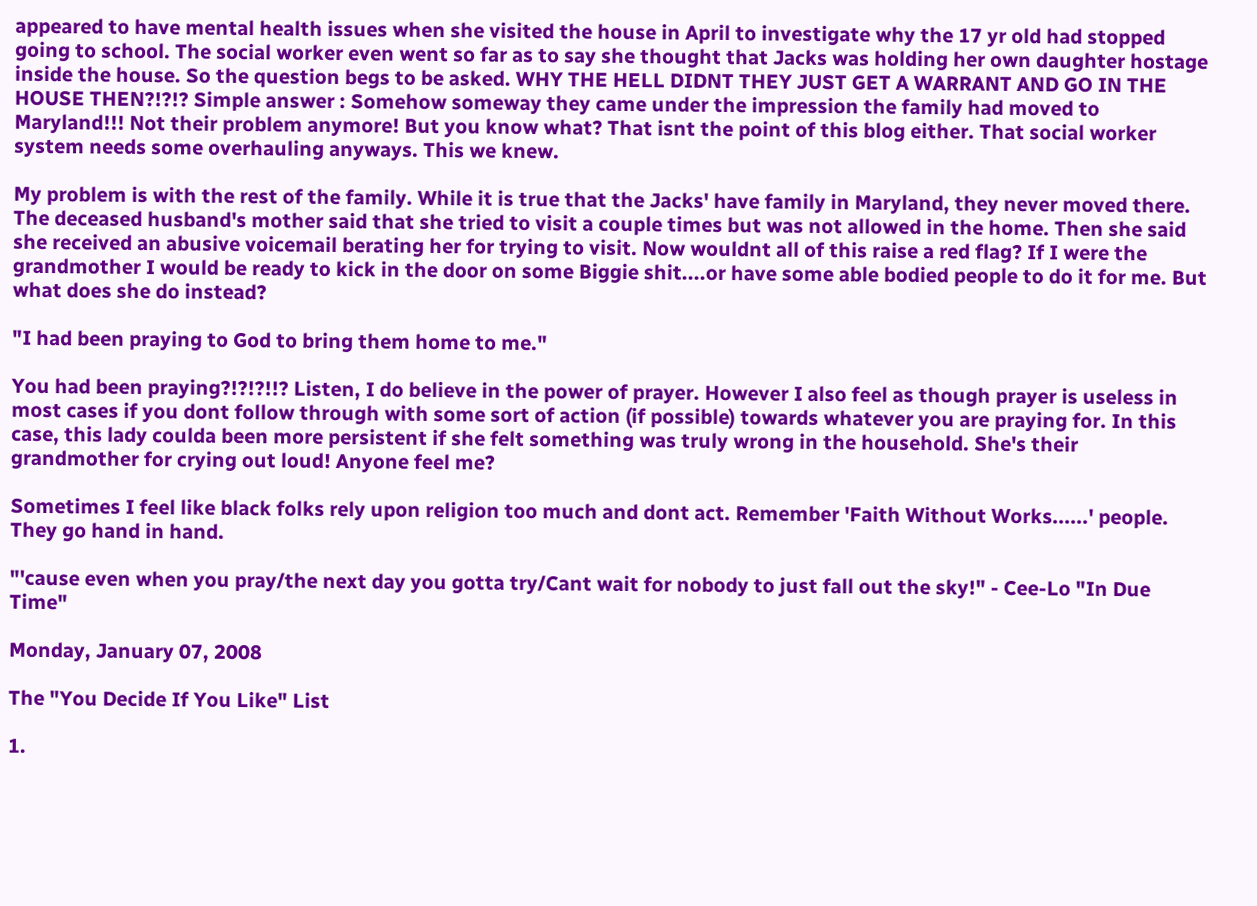appeared to have mental health issues when she visited the house in April to investigate why the 17 yr old had stopped going to school. The social worker even went so far as to say she thought that Jacks was holding her own daughter hostage inside the house. So the question begs to be asked. WHY THE HELL DIDNT THEY JUST GET A WARRANT AND GO IN THE HOUSE THEN?!?!? Simple answer : Somehow someway they came under the impression the family had moved to Maryland!!! Not their problem anymore! But you know what? That isnt the point of this blog either. That social worker system needs some overhauling anyways. This we knew.

My problem is with the rest of the family. While it is true that the Jacks' have family in Maryland, they never moved there. The deceased husband's mother said that she tried to visit a couple times but was not allowed in the home. Then she said she received an abusive voicemail berating her for trying to visit. Now wouldnt all of this raise a red flag? If I were the grandmother I would be ready to kick in the door on some Biggie shit....or have some able bodied people to do it for me. But what does she do instead?

"I had been praying to God to bring them home to me."

You had been praying?!?!?!!? Listen, I do believe in the power of prayer. However I also feel as though prayer is useless in most cases if you dont follow through with some sort of action (if possible) towards whatever you are praying for. In this case, this lady coulda been more persistent if she felt something was truly wrong in the household. She's their grandmother for crying out loud! Anyone feel me?

Sometimes I feel like black folks rely upon religion too much and dont act. Remember 'Faith Without Works......' people. They go hand in hand.

"'cause even when you pray/the next day you gotta try/Cant wait for nobody to just fall out the sky!" - Cee-Lo "In Due Time"

Monday, January 07, 2008

The "You Decide If You Like" List

1.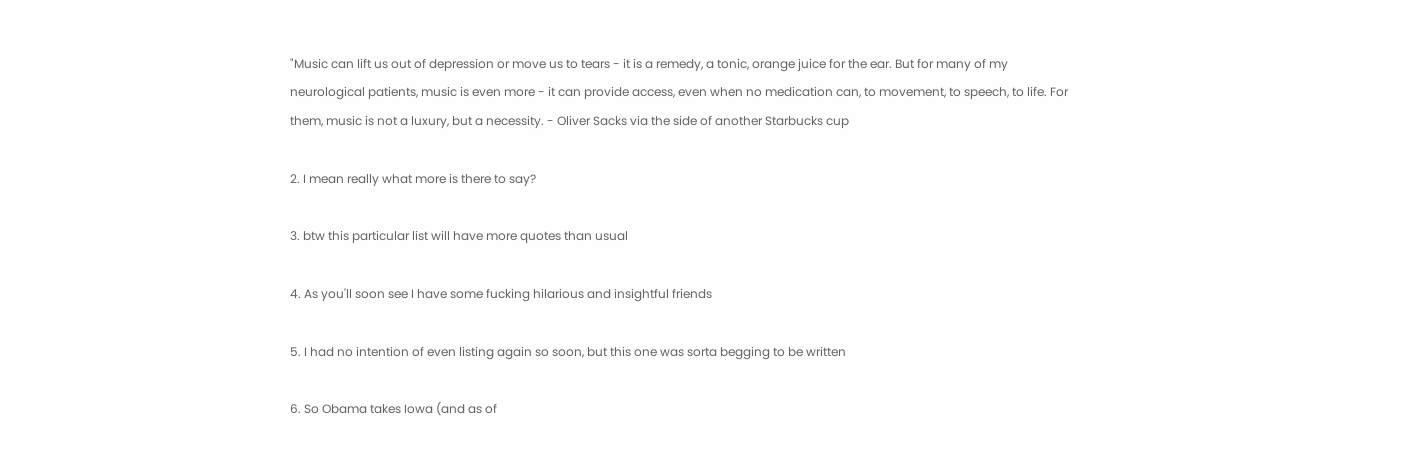"Music can lift us out of depression or move us to tears - it is a remedy, a tonic, orange juice for the ear. But for many of my neurological patients, music is even more - it can provide access, even when no medication can, to movement, to speech, to life. For them, music is not a luxury, but a necessity. - Oliver Sacks via the side of another Starbucks cup

2. I mean really what more is there to say?

3. btw this particular list will have more quotes than usual

4. As you'll soon see I have some fucking hilarious and insightful friends

5. I had no intention of even listing again so soon, but this one was sorta begging to be written

6. So Obama takes Iowa (and as of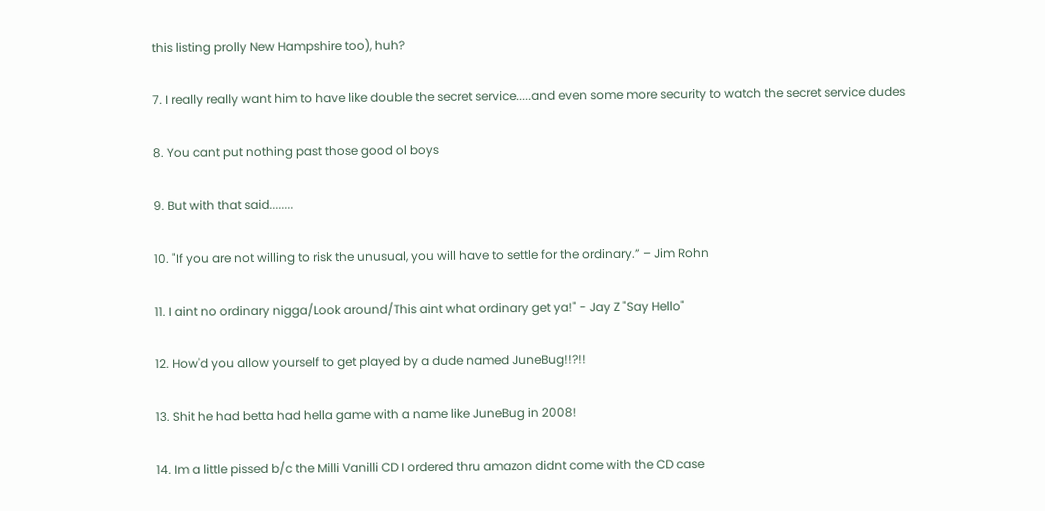this listing prolly New Hampshire too), huh?

7. I really really want him to have like double the secret service.....and even some more security to watch the secret service dudes

8. You cant put nothing past those good ol boys

9. But with that said........

10. "If you are not willing to risk the unusual, you will have to settle for the ordinary.” – Jim Rohn

11. I aint no ordinary nigga/Look around/This aint what ordinary get ya!" - Jay Z "Say Hello"

12. How'd you allow yourself to get played by a dude named JuneBug!!?!!

13. Shit he had betta had hella game with a name like JuneBug in 2008!

14. Im a little pissed b/c the Milli Vanilli CD I ordered thru amazon didnt come with the CD case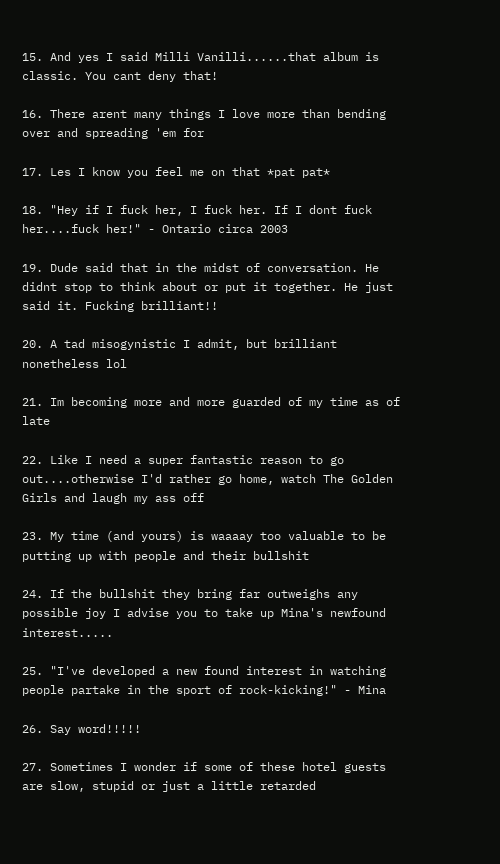15. And yes I said Milli Vanilli......that album is classic. You cant deny that!

16. There arent many things I love more than bending over and spreading 'em for

17. Les I know you feel me on that *pat pat*

18. "Hey if I fuck her, I fuck her. If I dont fuck her....fuck her!" - Ontario circa 2003

19. Dude said that in the midst of conversation. He didnt stop to think about or put it together. He just said it. Fucking brilliant!!

20. A tad misogynistic I admit, but brilliant nonetheless lol

21. Im becoming more and more guarded of my time as of late

22. Like I need a super fantastic reason to go out....otherwise I'd rather go home, watch The Golden Girls and laugh my ass off

23. My time (and yours) is waaaay too valuable to be putting up with people and their bullshit

24. If the bullshit they bring far outweighs any possible joy I advise you to take up Mina's newfound interest.....

25. "I've developed a new found interest in watching people partake in the sport of rock-kicking!" - Mina

26. Say word!!!!!

27. Sometimes I wonder if some of these hotel guests are slow, stupid or just a little retarded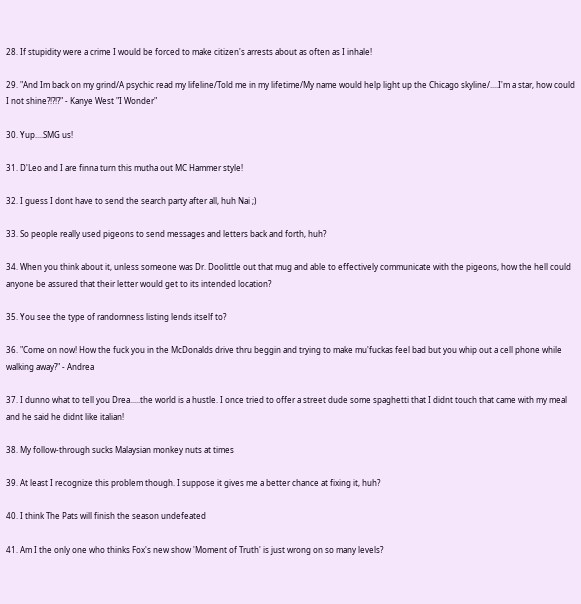28. If stupidity were a crime I would be forced to make citizen's arrests about as often as I inhale!

29. "And Im back on my grind/A psychic read my lifeline/Told me in my lifetime/My name would help light up the Chicago skyline/....I'm a star, how could I not shine?!?!?" - Kanye West "I Wonder"

30. Yup....SMG us!

31. D'Leo and I are finna turn this mutha out MC Hammer style!

32. I guess I dont have to send the search party after all, huh Nai ;)

33. So people really used pigeons to send messages and letters back and forth, huh?

34. When you think about it, unless someone was Dr. Doolittle out that mug and able to effectively communicate with the pigeons, how the hell could anyone be assured that their letter would get to its intended location?

35. You see the type of randomness listing lends itself to?

36. "Come on now! How the fuck you in the McDonalds drive thru beggin and trying to make mu'fuckas feel bad but you whip out a cell phone while walking away?" - Andrea

37. I dunno what to tell you Drea.....the world is a hustle. I once tried to offer a street dude some spaghetti that I didnt touch that came with my meal and he said he didnt like italian!

38. My follow-through sucks Malaysian monkey nuts at times

39. At least I recognize this problem though. I suppose it gives me a better chance at fixing it, huh?

40. I think The Pats will finish the season undefeated

41. Am I the only one who thinks Fox's new show 'Moment of Truth' is just wrong on so many levels?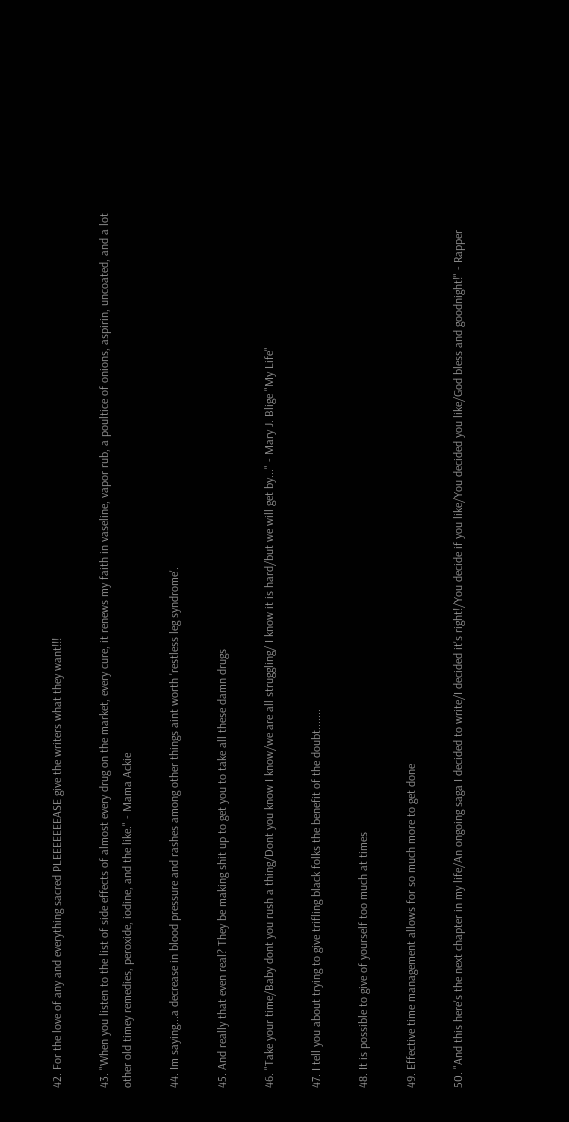42. For the love of any and everything sacred PLEEEEEEEASE give the writers what they want!!!

43. "When you listen to the list of side effects of almost every drug on the market, every cure, it renews my faith in vaseline, vapor rub, a poultice of onions, aspirin, uncoated, and a lot other old timey remedies, peroxide, iodine, and the like." - Mama Ackie

44. Im saying...a decrease in blood pressure and rashes among other things aint worth 'restless leg syndrome'.

45. And really that even real? They be making shit up to get you to take all these damn drugs

46. "Take your time/Baby dont you rush a thing/Dont you know I know/we are all struggling/ I know it is hard/but we will get by..." - Mary J. Blige "My Life"

47. I tell you about trying to give trifling black folks the benefit of the doubt.......

48. It is possible to give of yourself too much at times

49. Effective time management allows for so much more to get done

50. "And this here's the next chapter in my life/An ongoing saga I decided to write/I decided it's right!/You decide if you like/You decided you like/God bless and goodnight!" - Rapper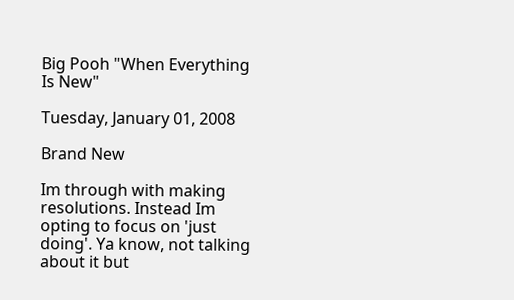Big Pooh "When Everything Is New"

Tuesday, January 01, 2008

Brand New

Im through with making resolutions. Instead Im opting to focus on 'just doing'. Ya know, not talking about it but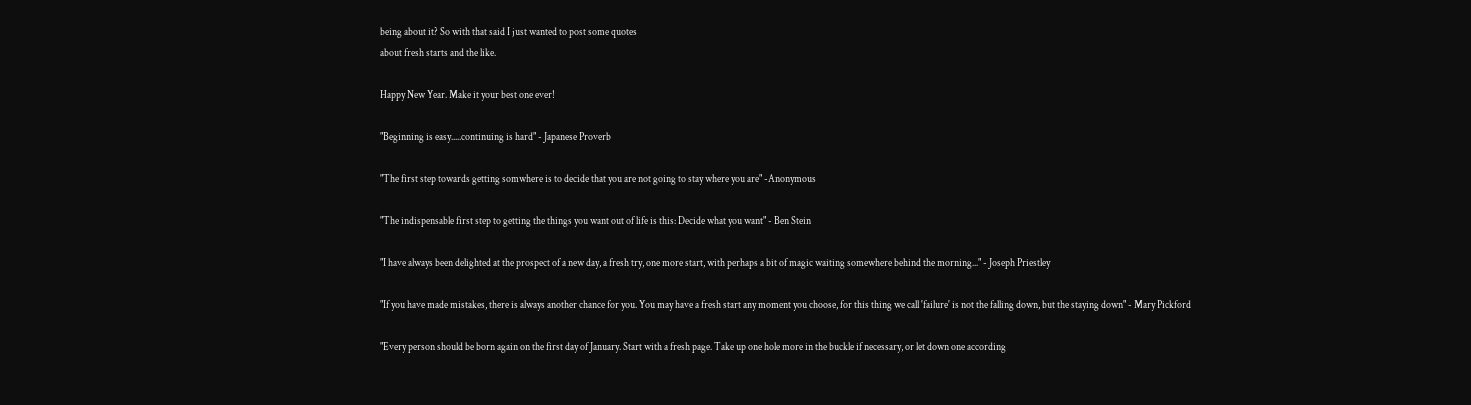being about it? So with that said I just wanted to post some quotes
about fresh starts and the like.

Happy New Year. Make it your best one ever!

"Beginning is easy.....continuing is hard" - Japanese Proverb

"The first step towards getting somwhere is to decide that you are not going to stay where you are" -Anonymous

"The indispensable first step to getting the things you want out of life is this: Decide what you want" - Ben Stein

"I have always been delighted at the prospect of a new day, a fresh try, one more start, with perhaps a bit of magic waiting somewhere behind the morning..." - Joseph Priestley

"If you have made mistakes, there is always another chance for you. You may have a fresh start any moment you choose, for this thing we call 'failure' is not the falling down, but the staying down" - Mary Pickford

"Every person should be born again on the first day of January. Start with a fresh page. Take up one hole more in the buckle if necessary, or let down one according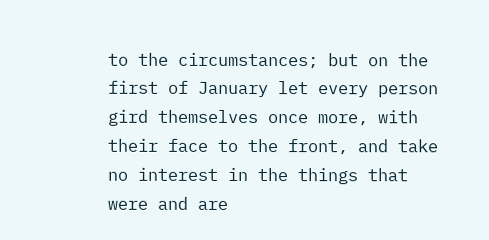to the circumstances; but on the first of January let every person gird themselves once more, with their face to the front, and take no interest in the things that were and are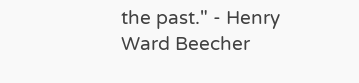the past." - Henry Ward Beecher